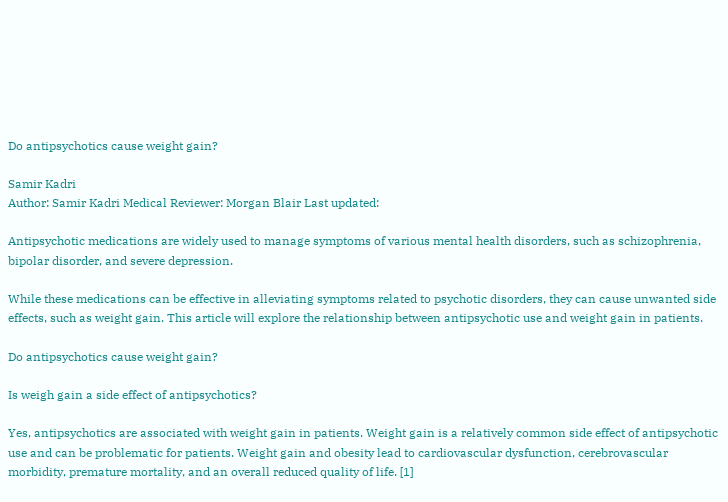Do antipsychotics cause weight gain?

Samir Kadri
Author: Samir Kadri Medical Reviewer: Morgan Blair Last updated:

Antipsychotic medications are widely used to manage symptoms of various mental health disorders, such as schizophrenia, bipolar disorder, and severe depression.

While these medications can be effective in alleviating symptoms related to psychotic disorders, they can cause unwanted side effects, such as weight gain. This article will explore the relationship between antipsychotic use and weight gain in patients.

Do antipsychotics cause weight gain?

Is weigh gain a side effect of antipsychotics?

Yes, antipsychotics are associated with weight gain in patients. Weight gain is a relatively common side effect of antipsychotic use and can be problematic for patients. Weight gain and obesity lead to cardiovascular dysfunction, cerebrovascular morbidity, premature mortality, and an overall reduced quality of life. [1]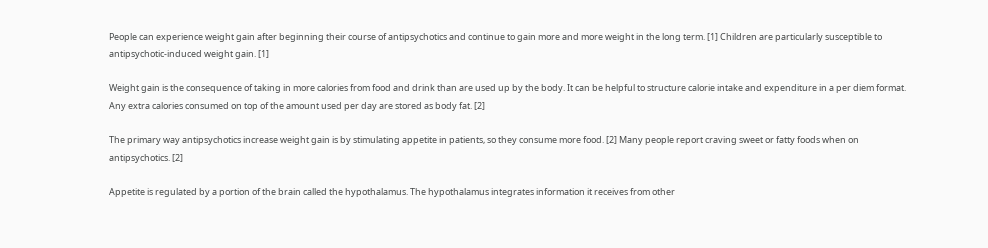People can experience weight gain after beginning their course of antipsychotics and continue to gain more and more weight in the long term. [1] Children are particularly susceptible to antipsychotic-induced weight gain. [1]

Weight gain is the consequence of taking in more calories from food and drink than are used up by the body. It can be helpful to structure calorie intake and expenditure in a per diem format. Any extra calories consumed on top of the amount used per day are stored as body fat. [2]

The primary way antipsychotics increase weight gain is by stimulating appetite in patients, so they consume more food. [2] Many people report craving sweet or fatty foods when on antipsychotics. [2]

Appetite is regulated by a portion of the brain called the hypothalamus. The hypothalamus integrates information it receives from other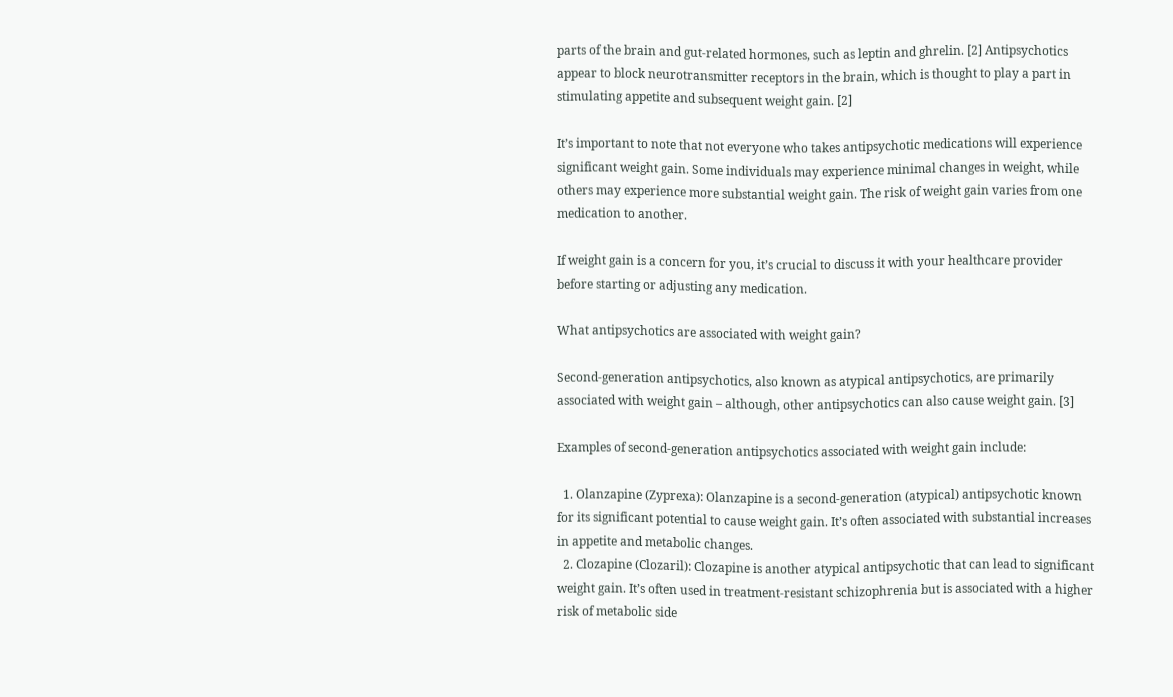parts of the brain and gut-related hormones, such as leptin and ghrelin. [2] Antipsychotics appear to block neurotransmitter receptors in the brain, which is thought to play a part in stimulating appetite and subsequent weight gain. [2]

It’s important to note that not everyone who takes antipsychotic medications will experience significant weight gain. Some individuals may experience minimal changes in weight, while others may experience more substantial weight gain. The risk of weight gain varies from one medication to another.

If weight gain is a concern for you, it’s crucial to discuss it with your healthcare provider before starting or adjusting any medication.

What antipsychotics are associated with weight gain?

Second-generation antipsychotics, also known as atypical antipsychotics, are primarily associated with weight gain – although, other antipsychotics can also cause weight gain. [3]

Examples of second-generation antipsychotics associated with weight gain include:

  1. Olanzapine (Zyprexa): Olanzapine is a second-generation (atypical) antipsychotic known for its significant potential to cause weight gain. It’s often associated with substantial increases in appetite and metabolic changes.
  2. Clozapine (Clozaril): Clozapine is another atypical antipsychotic that can lead to significant weight gain. It’s often used in treatment-resistant schizophrenia but is associated with a higher risk of metabolic side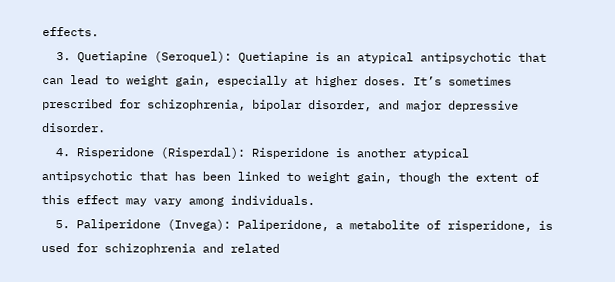effects.
  3. Quetiapine (Seroquel): Quetiapine is an atypical antipsychotic that can lead to weight gain, especially at higher doses. It’s sometimes prescribed for schizophrenia, bipolar disorder, and major depressive disorder.
  4. Risperidone (Risperdal): Risperidone is another atypical antipsychotic that has been linked to weight gain, though the extent of this effect may vary among individuals.
  5. Paliperidone (Invega): Paliperidone, a metabolite of risperidone, is used for schizophrenia and related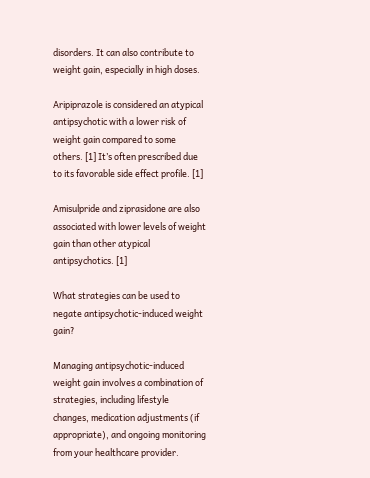disorders. It can also contribute to weight gain, especially in high doses.

Aripiprazole is considered an atypical antipsychotic with a lower risk of weight gain compared to some others. [1] It’s often prescribed due to its favorable side effect profile. [1]

Amisulpride and ziprasidone are also associated with lower levels of weight gain than other atypical antipsychotics. [1]

What strategies can be used to negate antipsychotic-induced weight gain?

Managing antipsychotic-induced weight gain involves a combination of strategies, including lifestyle changes, medication adjustments (if appropriate), and ongoing monitoring from your healthcare provider.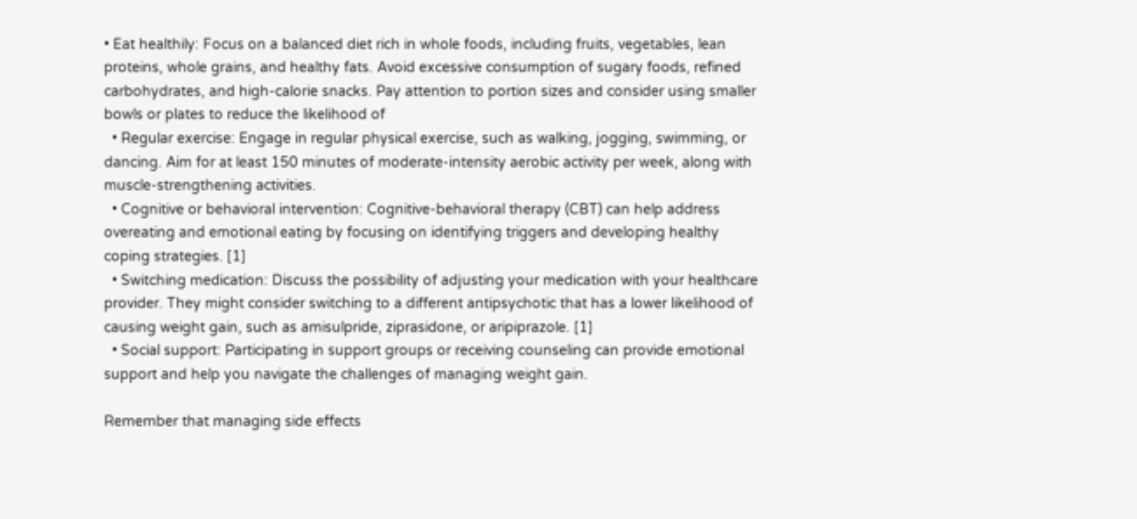• Eat healthily: Focus on a balanced diet rich in whole foods, including fruits, vegetables, lean proteins, whole grains, and healthy fats. Avoid excessive consumption of sugary foods, refined carbohydrates, and high-calorie snacks. Pay attention to portion sizes and consider using smaller bowls or plates to reduce the likelihood of
  • Regular exercise: Engage in regular physical exercise, such as walking, jogging, swimming, or dancing. Aim for at least 150 minutes of moderate-intensity aerobic activity per week, along with muscle-strengthening activities.
  • Cognitive or behavioral intervention: Cognitive-behavioral therapy (CBT) can help address overeating and emotional eating by focusing on identifying triggers and developing healthy coping strategies. [1]
  • Switching medication: Discuss the possibility of adjusting your medication with your healthcare provider. They might consider switching to a different antipsychotic that has a lower likelihood of causing weight gain, such as amisulpride, ziprasidone, or aripiprazole. [1]
  • Social support: Participating in support groups or receiving counseling can provide emotional support and help you navigate the challenges of managing weight gain.

Remember that managing side effects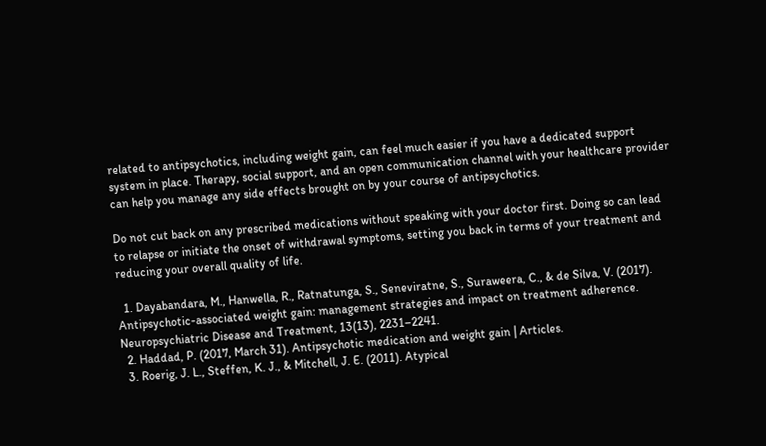related to antipsychotics, including weight gain, can feel much easier if you have a dedicated support system in place. Therapy, social support, and an open communication channel with your healthcare provider can help you manage any side effects brought on by your course of antipsychotics.

Do not cut back on any prescribed medications without speaking with your doctor first. Doing so can lead to relapse or initiate the onset of withdrawal symptoms, setting you back in terms of your treatment and reducing your overall quality of life.

  1. Dayabandara, M., Hanwella, R., Ratnatunga, S., Seneviratne, S., Suraweera, C., & de Silva, V. (2017). Antipsychotic-associated weight gain: management strategies and impact on treatment adherence. Neuropsychiatric Disease and Treatment, 13(13), 2231–2241.
  2. Haddad, P. (2017, March 31). Antipsychotic medication and weight gain | Articles.
  3. Roerig, J. L., Steffen, K. J., & Mitchell, J. E. (2011). Atypical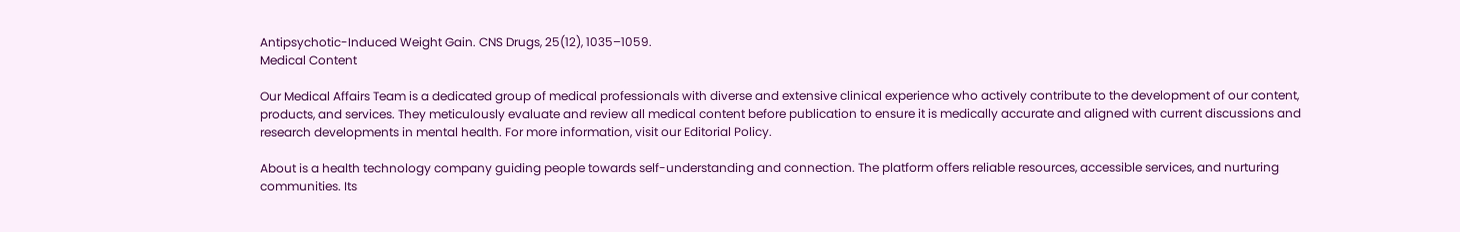Antipsychotic-Induced Weight Gain. CNS Drugs, 25(12), 1035–1059.
Medical Content

Our Medical Affairs Team is a dedicated group of medical professionals with diverse and extensive clinical experience who actively contribute to the development of our content, products, and services. They meticulously evaluate and review all medical content before publication to ensure it is medically accurate and aligned with current discussions and research developments in mental health. For more information, visit our Editorial Policy.

About is a health technology company guiding people towards self-understanding and connection. The platform offers reliable resources, accessible services, and nurturing communities. Its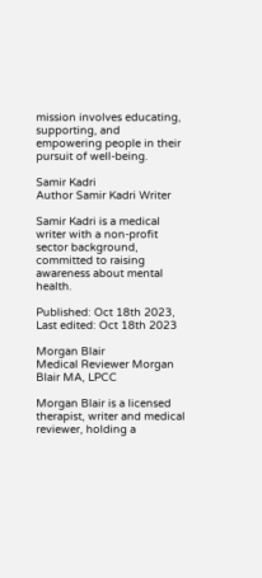mission involves educating, supporting, and empowering people in their pursuit of well-being.

Samir Kadri
Author Samir Kadri Writer

Samir Kadri is a medical writer with a non-profit sector background, committed to raising awareness about mental health.

Published: Oct 18th 2023, Last edited: Oct 18th 2023

Morgan Blair
Medical Reviewer Morgan Blair MA, LPCC

Morgan Blair is a licensed therapist, writer and medical reviewer, holding a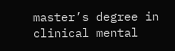master’s degree in clinical mental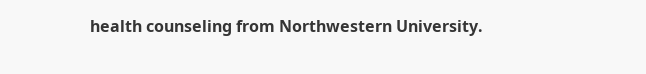health counseling from Northwestern University.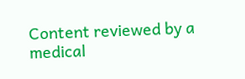Content reviewed by a medical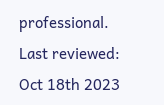professional. Last reviewed: Oct 18th 2023